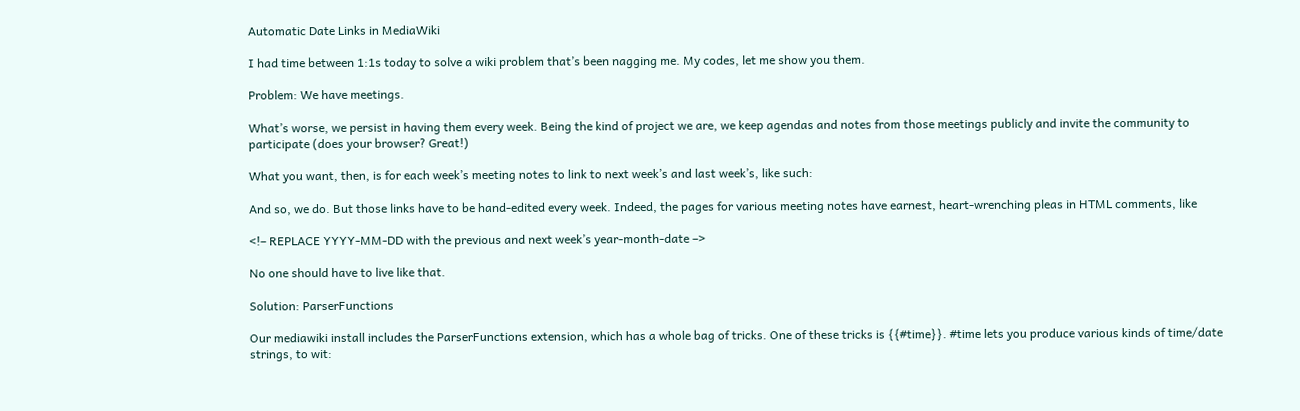Automatic Date Links in MediaWiki

I had time between 1:1s today to solve a wiki problem that’s been nagging me. My codes, let me show you them.

Problem: We have meetings.

What’s worse, we persist in having them every week. Being the kind of project we are, we keep agendas and notes from those meetings publicly and invite the community to participate (does your browser? Great!)

What you want, then, is for each week’s meeting notes to link to next week’s and last week’s, like such:

And so, we do. But those links have to be hand-edited every week. Indeed, the pages for various meeting notes have earnest, heart-wrenching pleas in HTML comments, like

<!– REPLACE YYYY-MM-DD with the previous and next week’s year-month-date –>

No one should have to live like that.

Solution: ParserFunctions

Our mediawiki install includes the ParserFunctions extension, which has a whole bag of tricks. One of these tricks is {{#time}}. #time lets you produce various kinds of time/date strings, to wit: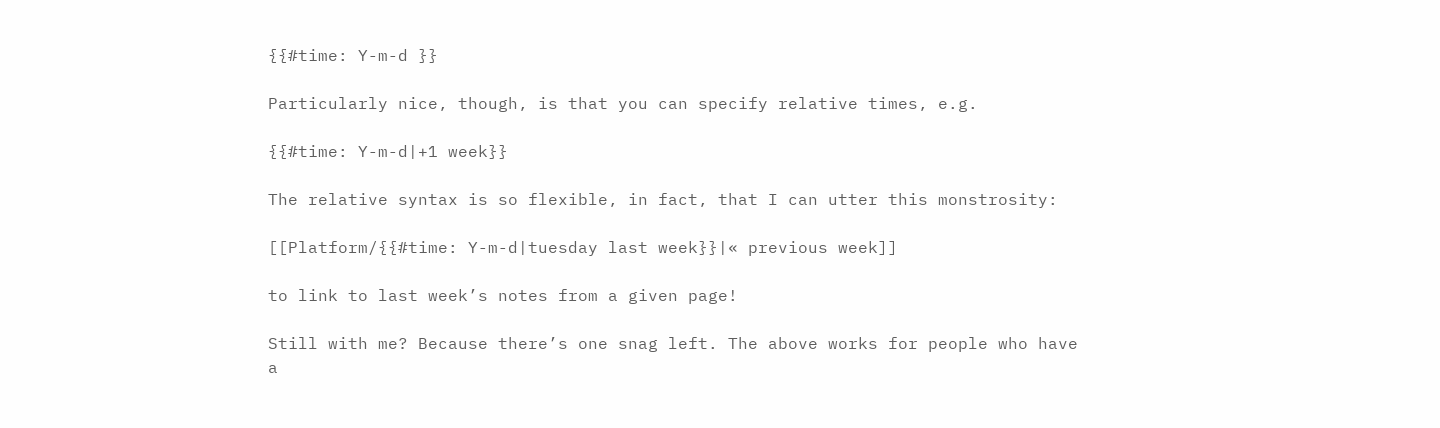{{#time: Y-m-d }}

Particularly nice, though, is that you can specify relative times, e.g.

{{#time: Y-m-d|+1 week}}

The relative syntax is so flexible, in fact, that I can utter this monstrosity:

[[Platform/{{#time: Y-m-d|tuesday last week}}|« previous week]]

to link to last week’s notes from a given page!

Still with me? Because there’s one snag left. The above works for people who have a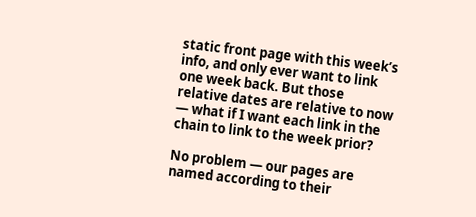static front page with this week’s info, and only ever want to link one week back. But those relative dates are relative to now — what if I want each link in the chain to link to the week prior?

No problem — our pages are named according to their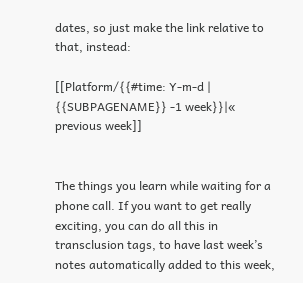dates, so just make the link relative to that, instead:

[[Platform/{{#time: Y-m-d | {{SUBPAGENAME}} -1 week}}|« previous week]]


The things you learn while waiting for a phone call. If you want to get really exciting, you can do all this in transclusion tags, to have last week’s notes automatically added to this week,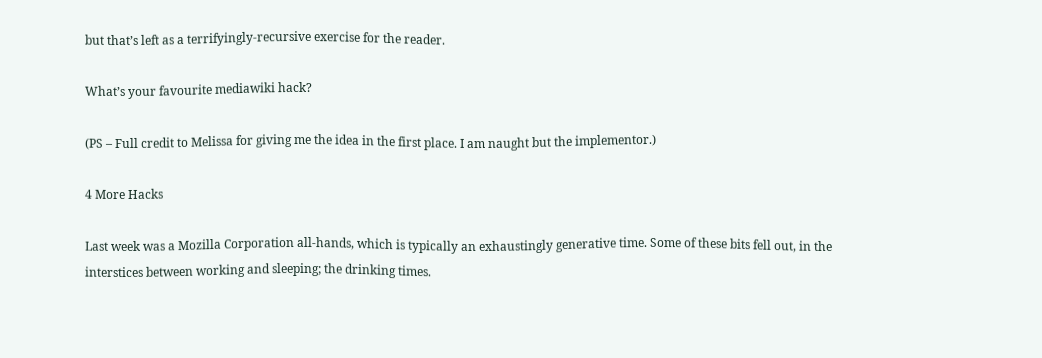but that’s left as a terrifyingly-recursive exercise for the reader.

What’s your favourite mediawiki hack?

(PS – Full credit to Melissa for giving me the idea in the first place. I am naught but the implementor.)

4 More Hacks

Last week was a Mozilla Corporation all-hands, which is typically an exhaustingly generative time. Some of these bits fell out, in the interstices between working and sleeping; the drinking times.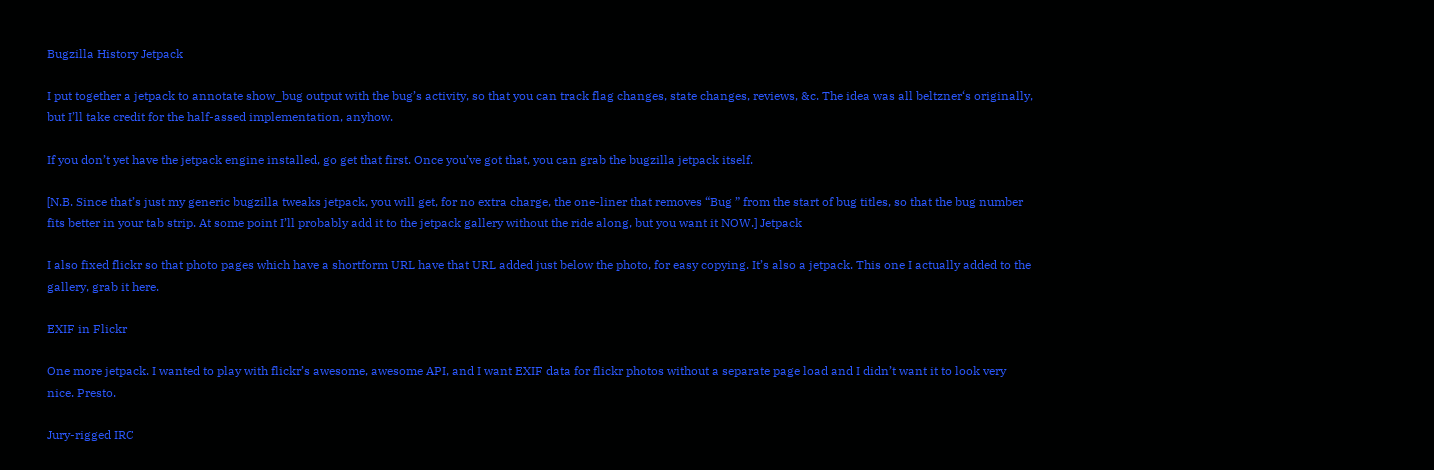Bugzilla History Jetpack

I put together a jetpack to annotate show_bug output with the bug’s activity, so that you can track flag changes, state changes, reviews, &c. The idea was all beltzner‘s originally, but I’ll take credit for the half-assed implementation, anyhow.

If you don’t yet have the jetpack engine installed, go get that first. Once you’ve got that, you can grab the bugzilla jetpack itself.

[N.B. Since that’s just my generic bugzilla tweaks jetpack, you will get, for no extra charge, the one-liner that removes “Bug ” from the start of bug titles, so that the bug number fits better in your tab strip. At some point I’ll probably add it to the jetpack gallery without the ride along, but you want it NOW.] Jetpack

I also fixed flickr so that photo pages which have a shortform URL have that URL added just below the photo, for easy copying. It’s also a jetpack. This one I actually added to the gallery, grab it here.

EXIF in Flickr

One more jetpack. I wanted to play with flickr’s awesome, awesome API, and I want EXIF data for flickr photos without a separate page load and I didn’t want it to look very nice. Presto.

Jury-rigged IRC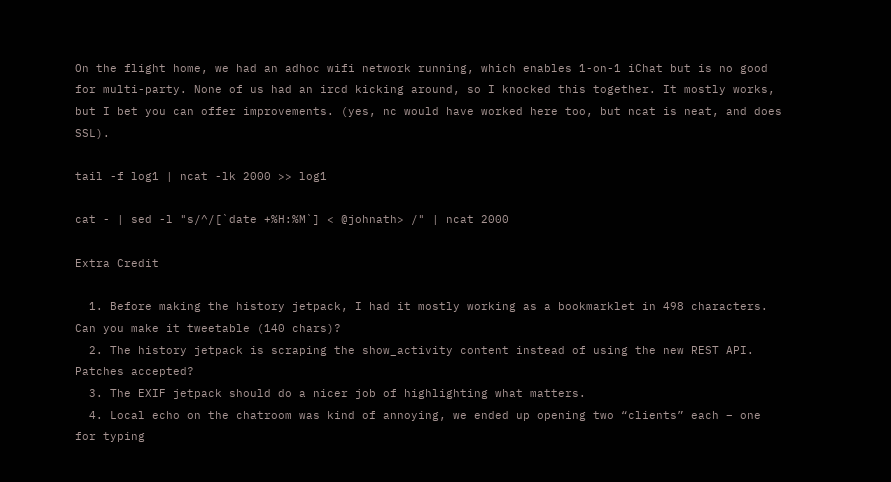On the flight home, we had an adhoc wifi network running, which enables 1-on-1 iChat but is no good for multi-party. None of us had an ircd kicking around, so I knocked this together. It mostly works, but I bet you can offer improvements. (yes, nc would have worked here too, but ncat is neat, and does SSL).

tail -f log1 | ncat -lk 2000 >> log1

cat - | sed -l "s/^/[`date +%H:%M`] < @johnath> /" | ncat 2000

Extra Credit

  1. Before making the history jetpack, I had it mostly working as a bookmarklet in 498 characters. Can you make it tweetable (140 chars)?
  2. The history jetpack is scraping the show_activity content instead of using the new REST API. Patches accepted?
  3. The EXIF jetpack should do a nicer job of highlighting what matters.
  4. Local echo on the chatroom was kind of annoying, we ended up opening two “clients” each – one for typing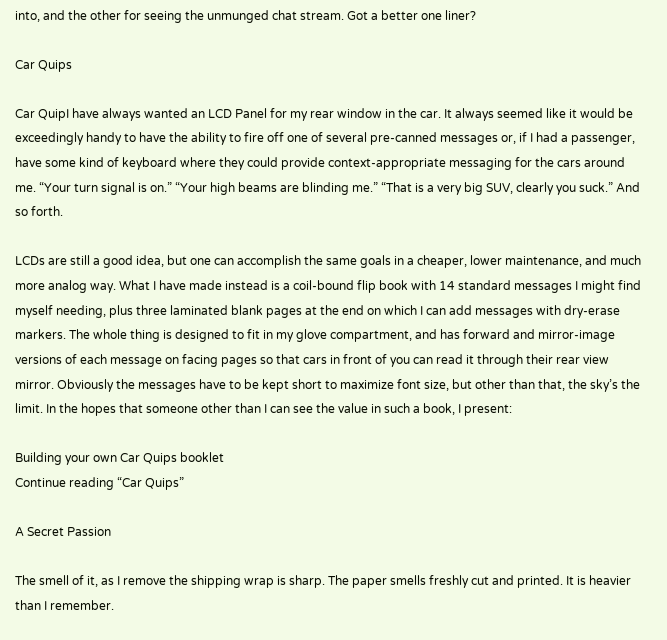into, and the other for seeing the unmunged chat stream. Got a better one liner?

Car Quips

Car QuipI have always wanted an LCD Panel for my rear window in the car. It always seemed like it would be exceedingly handy to have the ability to fire off one of several pre-canned messages or, if I had a passenger, have some kind of keyboard where they could provide context-appropriate messaging for the cars around me. “Your turn signal is on.” “Your high beams are blinding me.” “That is a very big SUV, clearly you suck.” And so forth.

LCDs are still a good idea, but one can accomplish the same goals in a cheaper, lower maintenance, and much more analog way. What I have made instead is a coil-bound flip book with 14 standard messages I might find myself needing, plus three laminated blank pages at the end on which I can add messages with dry-erase markers. The whole thing is designed to fit in my glove compartment, and has forward and mirror-image versions of each message on facing pages so that cars in front of you can read it through their rear view mirror. Obviously the messages have to be kept short to maximize font size, but other than that, the sky’s the limit. In the hopes that someone other than I can see the value in such a book, I present:

Building your own Car Quips booklet
Continue reading “Car Quips”

A Secret Passion

The smell of it, as I remove the shipping wrap is sharp. The paper smells freshly cut and printed. It is heavier than I remember.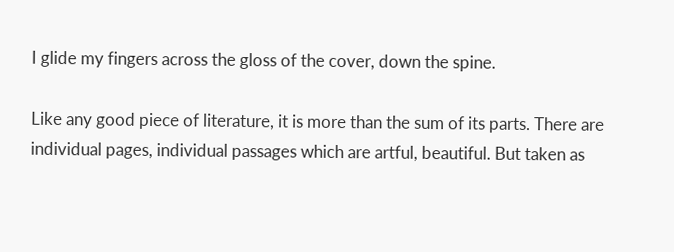I glide my fingers across the gloss of the cover, down the spine.

Like any good piece of literature, it is more than the sum of its parts. There are individual pages, individual passages which are artful, beautiful. But taken as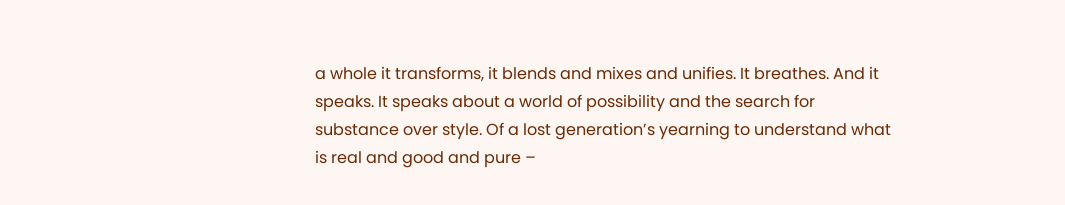a whole it transforms, it blends and mixes and unifies. It breathes. And it speaks. It speaks about a world of possibility and the search for substance over style. Of a lost generation’s yearning to understand what is real and good and pure –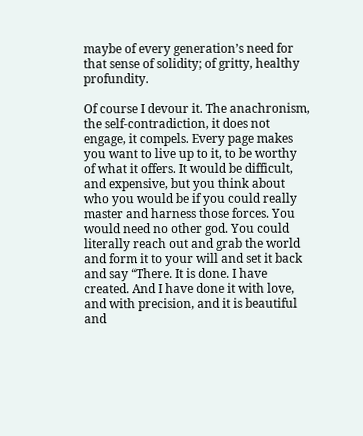maybe of every generation’s need for that sense of solidity; of gritty, healthy profundity.

Of course I devour it. The anachronism, the self-contradiction, it does not engage, it compels. Every page makes you want to live up to it, to be worthy of what it offers. It would be difficult, and expensive, but you think about who you would be if you could really master and harness those forces. You would need no other god. You could literally reach out and grab the world and form it to your will and set it back and say “There. It is done. I have created. And I have done it with love, and with precision, and it is beautiful and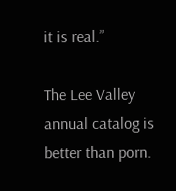it is real.”

The Lee Valley annual catalog is better than porn.